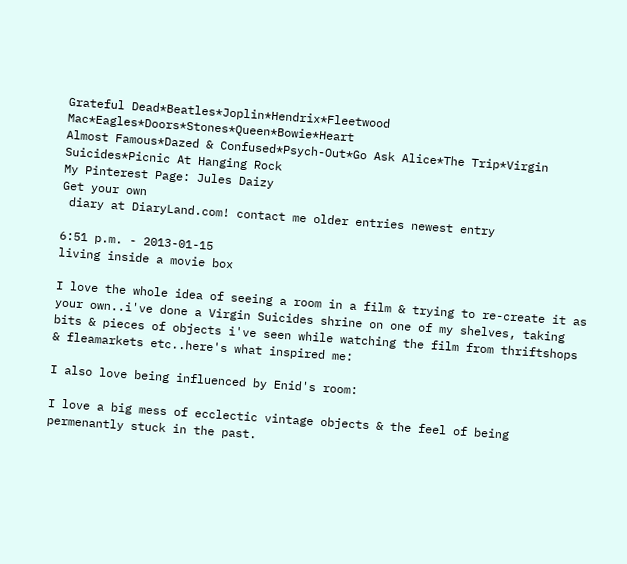Grateful Dead*Beatles*Joplin*Hendrix*Fleetwood Mac*Eagles*Doors*Stones*Queen*Bowie*Heart
Almost Famous*Dazed & Confused*Psych-Out*Go Ask Alice*The Trip*Virgin Suicides*Picnic At Hanging Rock
My Pinterest Page: Jules Daizy
Get your own
 diary at DiaryLand.com! contact me older entries newest entry

6:51 p.m. - 2013-01-15
living inside a movie box

I love the whole idea of seeing a room in a film & trying to re-create it as your own..i've done a Virgin Suicides shrine on one of my shelves, taking bits & pieces of objects i've seen while watching the film from thriftshops & fleamarkets etc..here's what inspired me:

I also love being influenced by Enid's room:

I love a big mess of ecclectic vintage objects & the feel of being permenantly stuck in the past.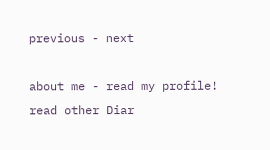previous - next

about me - read my profile! read other Diar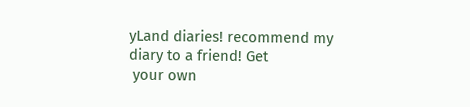yLand diaries! recommend my diary to a friend! Get
 your own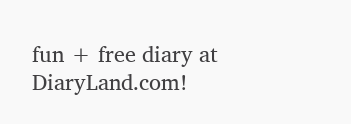fun + free diary at DiaryLand.com!